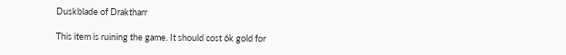Duskblade of Draktharr

This item is ruining the game. It should cost 6k gold for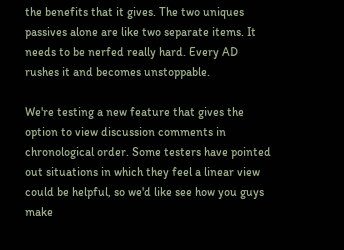the benefits that it gives. The two uniques passives alone are like two separate items. It needs to be nerfed really hard. Every AD rushes it and becomes unstoppable.

We're testing a new feature that gives the option to view discussion comments in chronological order. Some testers have pointed out situations in which they feel a linear view could be helpful, so we'd like see how you guys make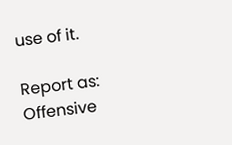use of it.

Report as:
Offensive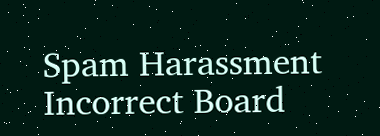Spam Harassment Incorrect Board